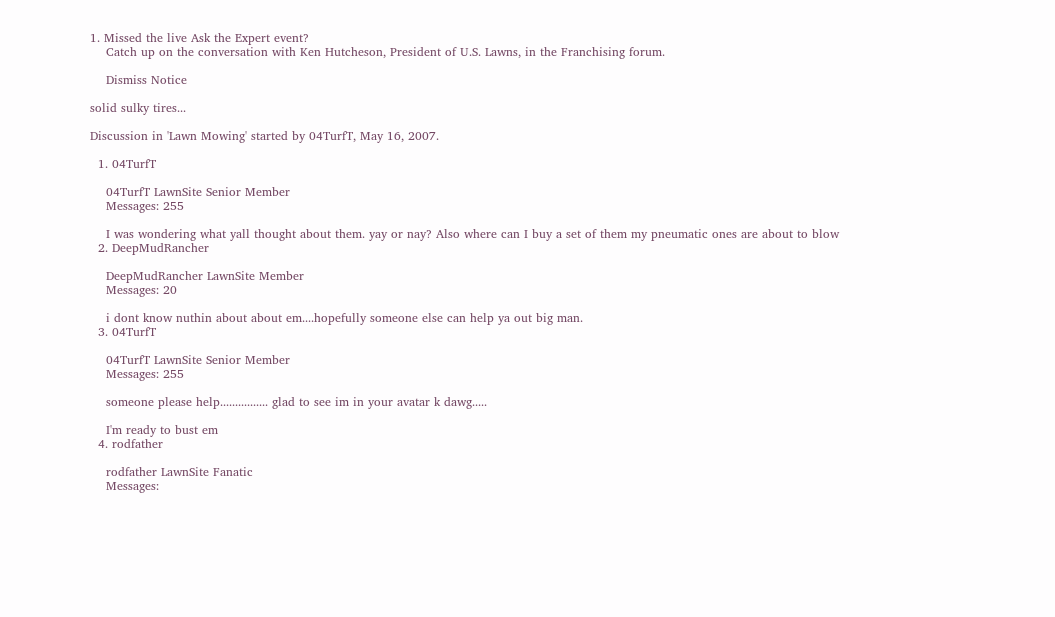1. Missed the live Ask the Expert event?
    Catch up on the conversation with Ken Hutcheson, President of U.S. Lawns, in the Franchising forum.

    Dismiss Notice

solid sulky tires...

Discussion in 'Lawn Mowing' started by 04TurfT, May 16, 2007.

  1. 04TurfT

    04TurfT LawnSite Senior Member
    Messages: 255

    I was wondering what yall thought about them. yay or nay? Also where can I buy a set of them my pneumatic ones are about to blow
  2. DeepMudRancher

    DeepMudRancher LawnSite Member
    Messages: 20

    i dont know nuthin about about em....hopefully someone else can help ya out big man.
  3. 04TurfT

    04TurfT LawnSite Senior Member
    Messages: 255

    someone please help................ glad to see im in your avatar k dawg.....

    I'm ready to bust em
  4. rodfather

    rodfather LawnSite Fanatic
    Messages: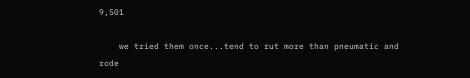9,501

    we tried them once...tend to rut more than pneumatic and rode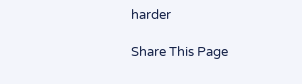harder

Share This Page